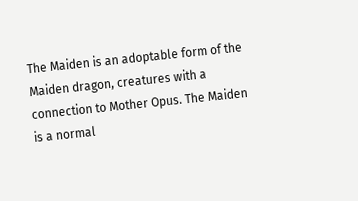The Maiden is an adoptable form of the Maiden dragon, creatures with a connection to Mother Opus. The Maiden is a normal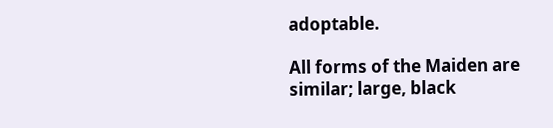adoptable.

All forms of the Maiden are similar; large, black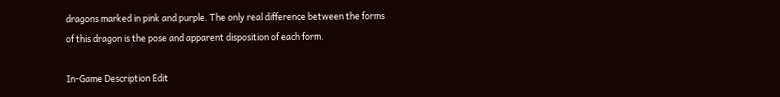dragons marked in pink and purple. The only real difference between the forms of this dragon is the pose and apparent disposition of each form.

In-Game Description Edit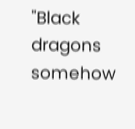"Black dragons somehow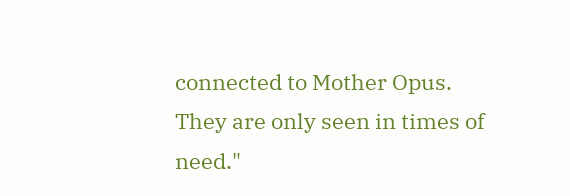connected to Mother Opus. They are only seen in times of need."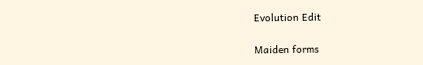Evolution Edit

Maiden forms